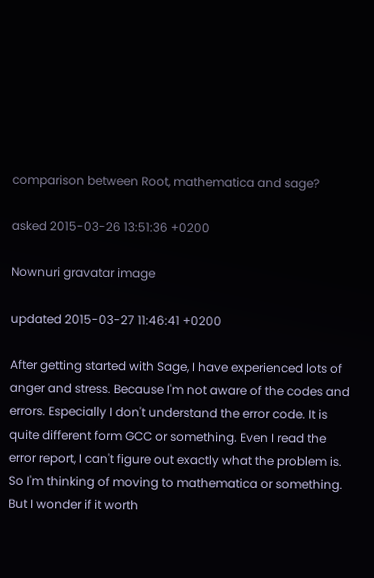comparison between Root, mathematica and sage?

asked 2015-03-26 13:51:36 +0200

Nownuri gravatar image

updated 2015-03-27 11:46:41 +0200

After getting started with Sage, I have experienced lots of anger and stress. Because I'm not aware of the codes and errors. Especially I don't understand the error code. It is quite different form GCC or something. Even I read the error report, I can't figure out exactly what the problem is. So I'm thinking of moving to mathematica or something. But I wonder if it worth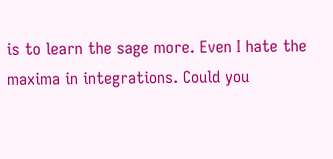is to learn the sage more. Even I hate the maxima in integrations. Could you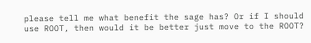please tell me what benefit the sage has? Or if I should use ROOT, then would it be better just move to the ROOT?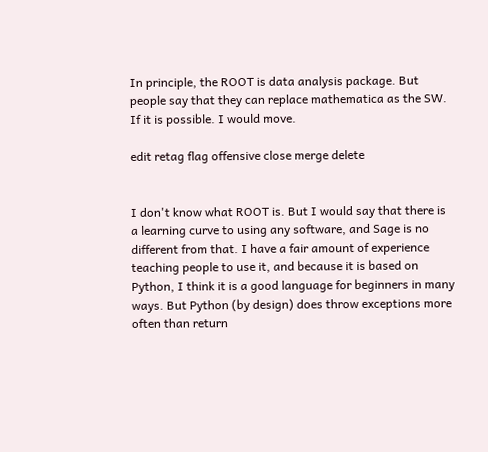In principle, the ROOT is data analysis package. But people say that they can replace mathematica as the SW. If it is possible. I would move.

edit retag flag offensive close merge delete


I don't know what ROOT is. But I would say that there is a learning curve to using any software, and Sage is no different from that. I have a fair amount of experience teaching people to use it, and because it is based on Python, I think it is a good language for beginners in many ways. But Python (by design) does throw exceptions more often than return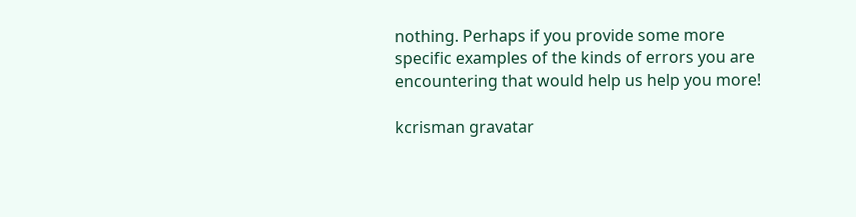nothing. Perhaps if you provide some more specific examples of the kinds of errors you are encountering that would help us help you more!

kcrisman gravatar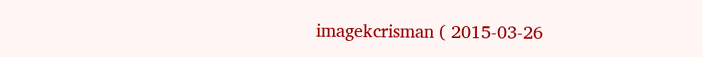imagekcrisman ( 2015-03-26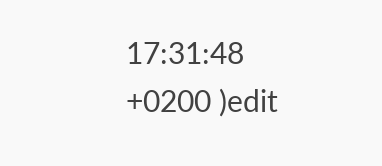17:31:48 +0200 )edit